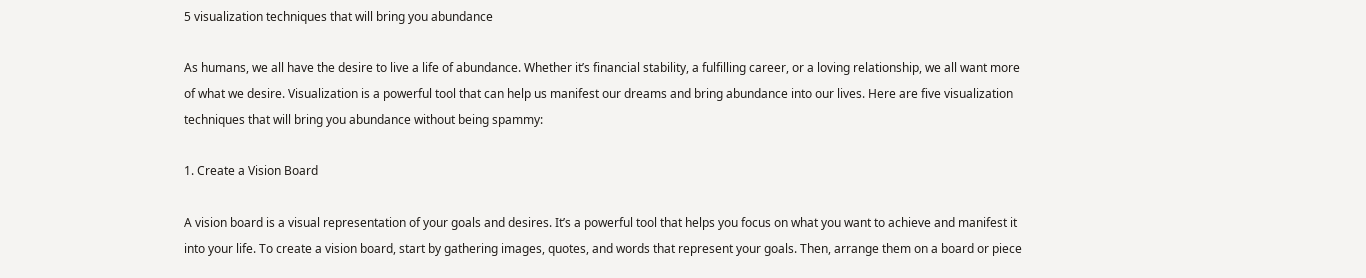5 visualization techniques that will bring you abundance

As humans, we all have the desire to live a life of abundance. Whether it’s financial stability, a fulfilling career, or a loving relationship, we all want more of what we desire. Visualization is a powerful tool that can help us manifest our dreams and bring abundance into our lives. Here are five visualization techniques that will bring you abundance without being spammy:

1. Create a Vision Board

A vision board is a visual representation of your goals and desires. It’s a powerful tool that helps you focus on what you want to achieve and manifest it into your life. To create a vision board, start by gathering images, quotes, and words that represent your goals. Then, arrange them on a board or piece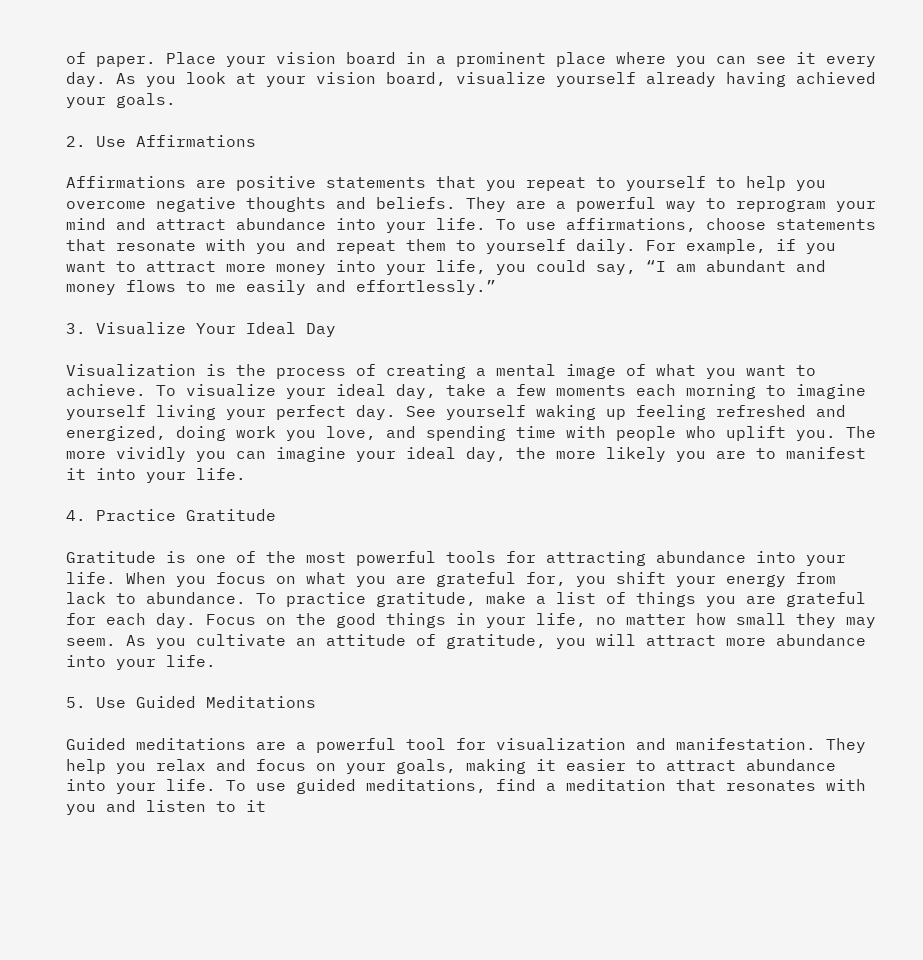of paper. Place your vision board in a prominent place where you can see it every day. As you look at your vision board, visualize yourself already having achieved your goals.

2. Use Affirmations

Affirmations are positive statements that you repeat to yourself to help you overcome negative thoughts and beliefs. They are a powerful way to reprogram your mind and attract abundance into your life. To use affirmations, choose statements that resonate with you and repeat them to yourself daily. For example, if you want to attract more money into your life, you could say, “I am abundant and money flows to me easily and effortlessly.”

3. Visualize Your Ideal Day

Visualization is the process of creating a mental image of what you want to achieve. To visualize your ideal day, take a few moments each morning to imagine yourself living your perfect day. See yourself waking up feeling refreshed and energized, doing work you love, and spending time with people who uplift you. The more vividly you can imagine your ideal day, the more likely you are to manifest it into your life.

4. Practice Gratitude

Gratitude is one of the most powerful tools for attracting abundance into your life. When you focus on what you are grateful for, you shift your energy from lack to abundance. To practice gratitude, make a list of things you are grateful for each day. Focus on the good things in your life, no matter how small they may seem. As you cultivate an attitude of gratitude, you will attract more abundance into your life.

5. Use Guided Meditations

Guided meditations are a powerful tool for visualization and manifestation. They help you relax and focus on your goals, making it easier to attract abundance into your life. To use guided meditations, find a meditation that resonates with you and listen to it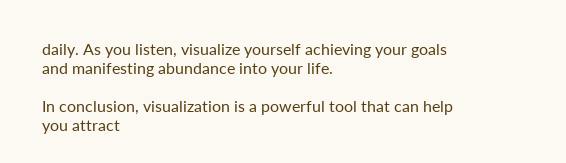daily. As you listen, visualize yourself achieving your goals and manifesting abundance into your life.

In conclusion, visualization is a powerful tool that can help you attract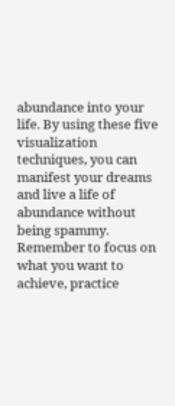abundance into your life. By using these five visualization techniques, you can manifest your dreams and live a life of abundance without being spammy. Remember to focus on what you want to achieve, practice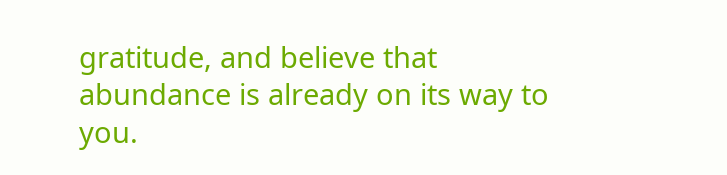gratitude, and believe that abundance is already on its way to you.